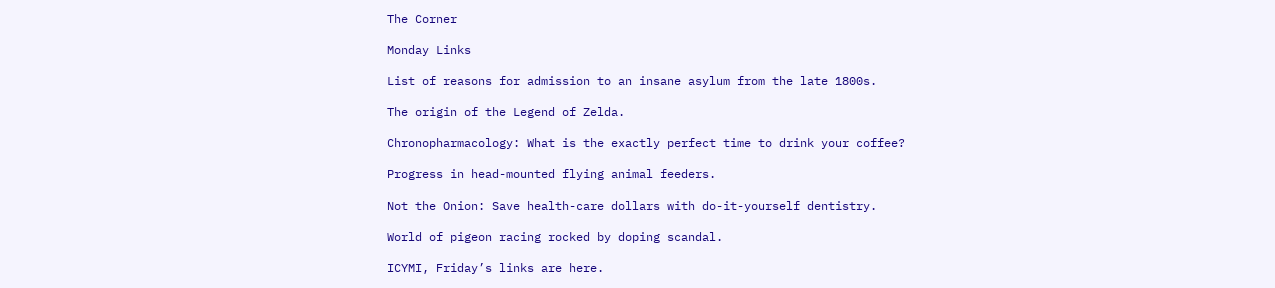The Corner

Monday Links

List of reasons for admission to an insane asylum from the late 1800s.

The origin of the Legend of Zelda.

Chronopharmacology: What is the exactly perfect time to drink your coffee?

Progress in head-mounted flying animal feeders.

Not the Onion: Save health-care dollars with do-it-yourself dentistry.

World of pigeon racing rocked by doping scandal.

ICYMI, Friday’s links are here.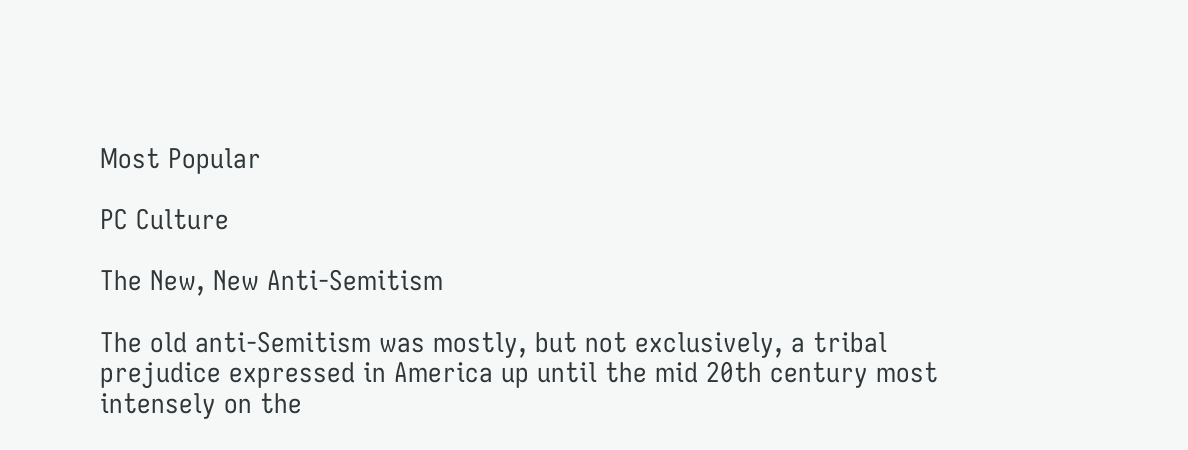Most Popular

PC Culture

The New, New Anti-Semitism

The old anti-Semitism was mostly, but not exclusively, a tribal prejudice expressed in America up until the mid 20th century most intensely on the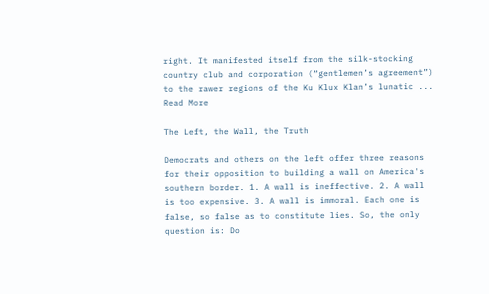right. It manifested itself from the silk-stocking country club and corporation (“gentlemen’s agreement”) to the rawer regions of the Ku Klux Klan’s lunatic ... Read More

The Left, the Wall, the Truth

Democrats and others on the left offer three reasons for their opposition to building a wall on America's southern border. 1. A wall is ineffective. 2. A wall is too expensive. 3. A wall is immoral. Each one is false, so false as to constitute lies. So, the only question is: Do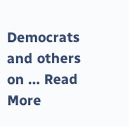Democrats and others on ... Read More